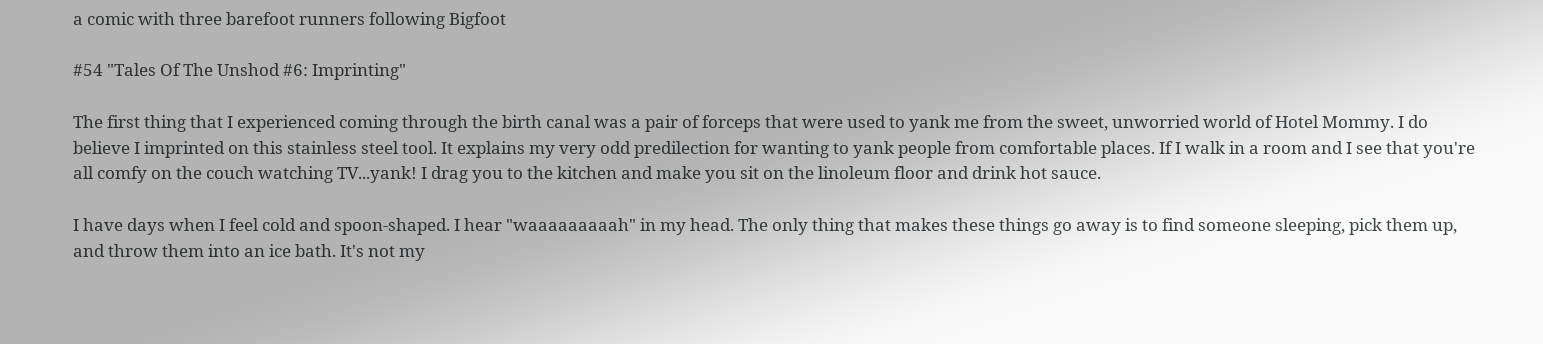a comic with three barefoot runners following Bigfoot

#54 "Tales Of The Unshod #6: Imprinting"

The first thing that I experienced coming through the birth canal was a pair of forceps that were used to yank me from the sweet, unworried world of Hotel Mommy. I do believe I imprinted on this stainless steel tool. It explains my very odd predilection for wanting to yank people from comfortable places. If I walk in a room and I see that you're all comfy on the couch watching TV...yank! I drag you to the kitchen and make you sit on the linoleum floor and drink hot sauce.

I have days when I feel cold and spoon-shaped. I hear "waaaaaaaaah" in my head. The only thing that makes these things go away is to find someone sleeping, pick them up, and throw them into an ice bath. It's not my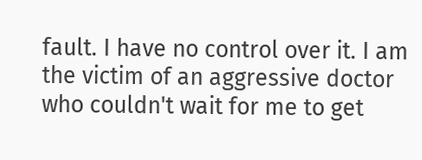fault. I have no control over it. I am the victim of an aggressive doctor who couldn't wait for me to get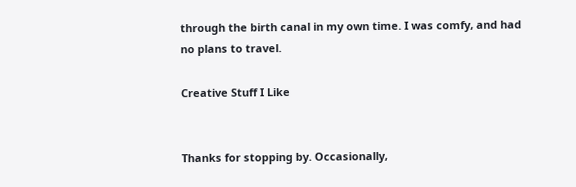through the birth canal in my own time. I was comfy, and had no plans to travel.

Creative Stuff I Like


Thanks for stopping by. Occasionally,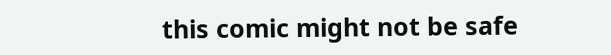this comic might not be safe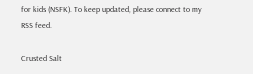for kids (NSFK). To keep updated, please connect to my RSS feed.

Crusted Salt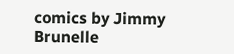comics by Jimmy Brunelle